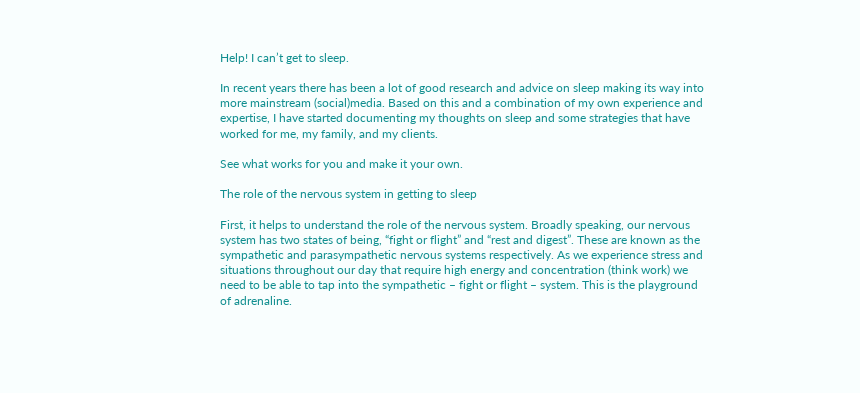Help! I can’t get to sleep.

In recent years there has been a lot of good research and advice on sleep making its way into more mainstream (social)media. Based on this and a combination of my own experience and expertise, I have started documenting my thoughts on sleep and some strategies that have worked for me, my family, and my clients.

See what works for you and make it your own.

The role of the nervous system in getting to sleep

First, it helps to understand the role of the nervous system. Broadly speaking, our nervous system has two states of being, “fight or flight” and “rest and digest”. These are known as the sympathetic and parasympathetic nervous systems respectively. As we experience stress and situations throughout our day that require high energy and concentration (think work) we need to be able to tap into the sympathetic – fight or flight – system. This is the playground of adrenaline.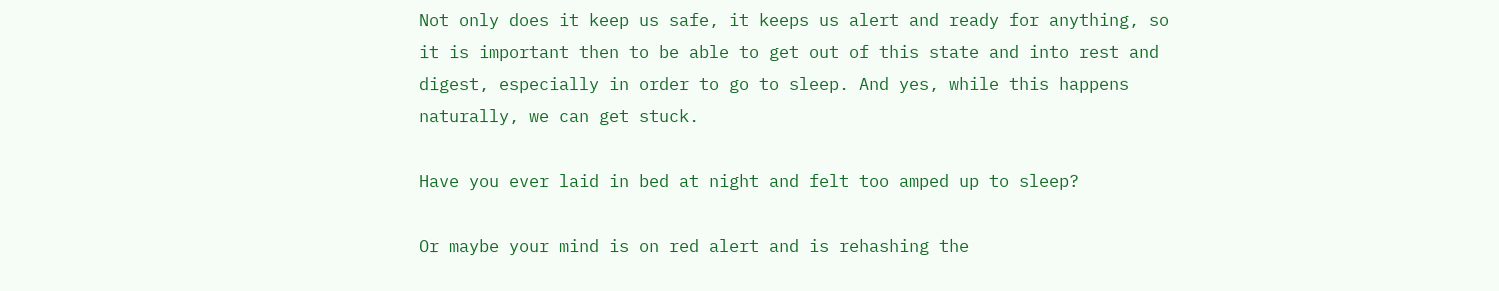Not only does it keep us safe, it keeps us alert and ready for anything, so it is important then to be able to get out of this state and into rest and digest, especially in order to go to sleep. And yes, while this happens naturally, we can get stuck.

Have you ever laid in bed at night and felt too amped up to sleep?

Or maybe your mind is on red alert and is rehashing the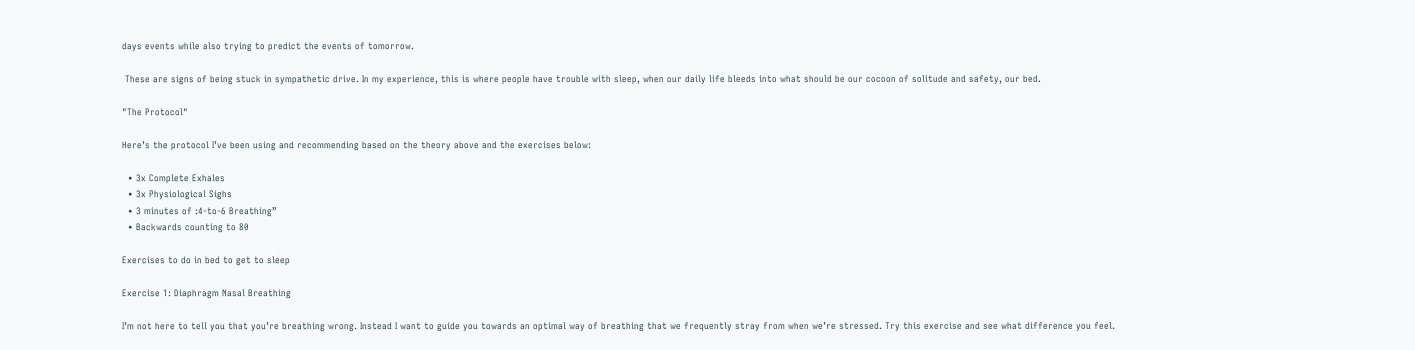days events while also trying to predict the events of tomorrow.

 These are signs of being stuck in sympathetic drive. In my experience, this is where people have trouble with sleep, when our daily life bleeds into what should be our cocoon of solitude and safety, our bed.

"The Protocol"

Here’s the protocol I’ve been using and recommending based on the theory above and the exercises below:

  • 3x Complete Exhales
  • 3x Physiological Sighs
  • 3 minutes of :4-to-6 Breathing”
  • Backwards counting to 80

Exercises to do in bed to get to sleep

Exercise 1: Diaphragm Nasal Breathing

I’m not here to tell you that you’re breathing wrong. Instead I want to guide you towards an optimal way of breathing that we frequently stray from when we’re stressed. Try this exercise and see what difference you feel.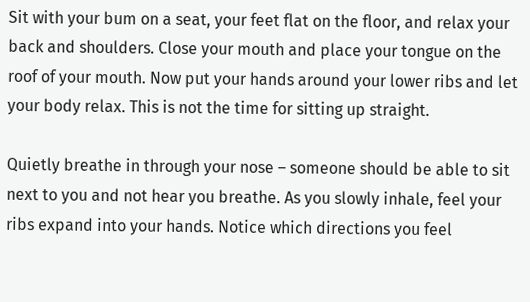Sit with your bum on a seat, your feet flat on the floor, and relax your back and shoulders. Close your mouth and place your tongue on the roof of your mouth. Now put your hands around your lower ribs and let your body relax. This is not the time for sitting up straight.

Quietly breathe in through your nose – someone should be able to sit next to you and not hear you breathe. As you slowly inhale, feel your ribs expand into your hands. Notice which directions you feel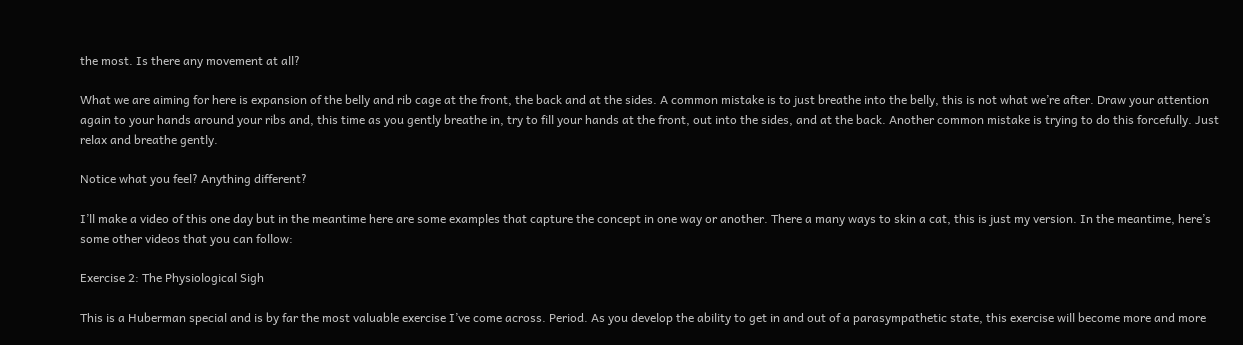the most. Is there any movement at all?

What we are aiming for here is expansion of the belly and rib cage at the front, the back and at the sides. A common mistake is to just breathe into the belly, this is not what we’re after. Draw your attention again to your hands around your ribs and, this time as you gently breathe in, try to fill your hands at the front, out into the sides, and at the back. Another common mistake is trying to do this forcefully. Just relax and breathe gently.

Notice what you feel? Anything different?

I’ll make a video of this one day but in the meantime here are some examples that capture the concept in one way or another. There a many ways to skin a cat, this is just my version. In the meantime, here’s some other videos that you can follow:

Exercise 2: The Physiological Sigh

This is a Huberman special and is by far the most valuable exercise I’ve come across. Period. As you develop the ability to get in and out of a parasympathetic state, this exercise will become more and more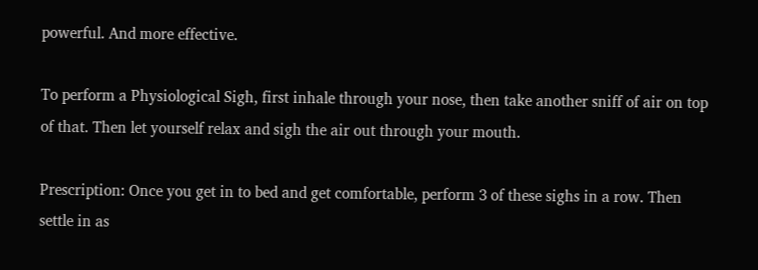powerful. And more effective.

To perform a Physiological Sigh, first inhale through your nose, then take another sniff of air on top of that. Then let yourself relax and sigh the air out through your mouth.

Prescription: Once you get in to bed and get comfortable, perform 3 of these sighs in a row. Then settle in as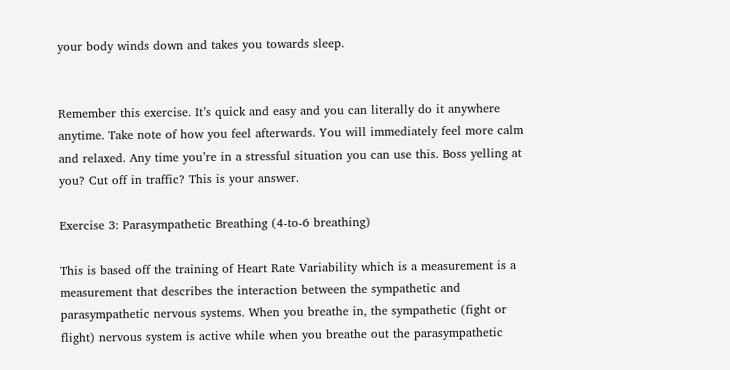your body winds down and takes you towards sleep.


Remember this exercise. It’s quick and easy and you can literally do it anywhere anytime. Take note of how you feel afterwards. You will immediately feel more calm and relaxed. Any time you’re in a stressful situation you can use this. Boss yelling at you? Cut off in traffic? This is your answer.

Exercise 3: Parasympathetic Breathing (4-to-6 breathing)

This is based off the training of Heart Rate Variability which is a measurement is a measurement that describes the interaction between the sympathetic and parasympathetic nervous systems. When you breathe in, the sympathetic (fight or flight) nervous system is active while when you breathe out the parasympathetic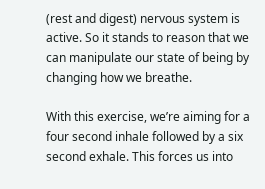(rest and digest) nervous system is active. So it stands to reason that we can manipulate our state of being by changing how we breathe.

With this exercise, we’re aiming for a four second inhale followed by a six second exhale. This forces us into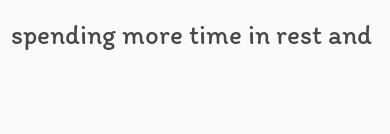spending more time in rest and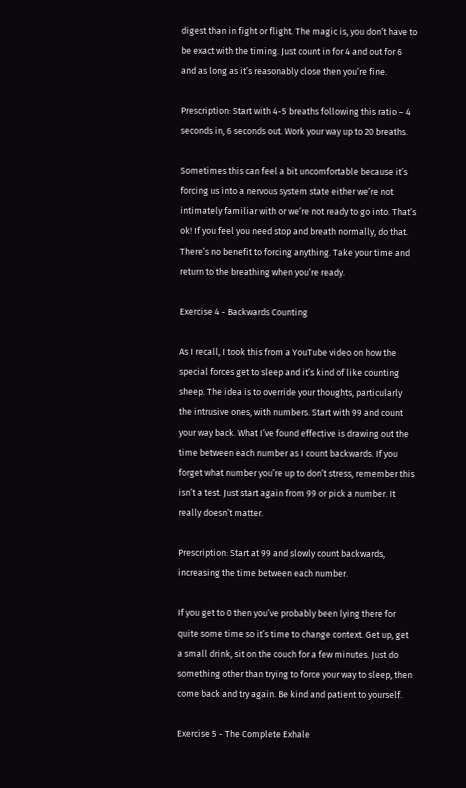digest than in fight or flight. The magic is, you don’t have to be exact with the timing. Just count in for 4 and out for 6 and as long as it’s reasonably close then you’re fine.

Prescription: Start with 4-5 breaths following this ratio – 4 seconds in, 6 seconds out. Work your way up to 20 breaths.

Sometimes this can feel a bit uncomfortable because it’s forcing us into a nervous system state either we’re not intimately familiar with or we’re not ready to go into. That’s ok! If you feel you need stop and breath normally, do that. There’s no benefit to forcing anything. Take your time and return to the breathing when you’re ready.

Exercise 4 - Backwards Counting

As I recall, I took this from a YouTube video on how the special forces get to sleep and it’s kind of like counting sheep. The idea is to override your thoughts, particularly the intrusive ones, with numbers. Start with 99 and count your way back. What I’ve found effective is drawing out the time between each number as I count backwards. If you forget what number you’re up to don’t stress, remember this isn’t a test. Just start again from 99 or pick a number. It really doesn’t matter.

Prescription: Start at 99 and slowly count backwards, increasing the time between each number.

If you get to 0 then you’ve probably been lying there for quite some time so it’s time to change context. Get up, get a small drink, sit on the couch for a few minutes. Just do something other than trying to force your way to sleep, then come back and try again. Be kind and patient to yourself.

Exercise 5 - The Complete Exhale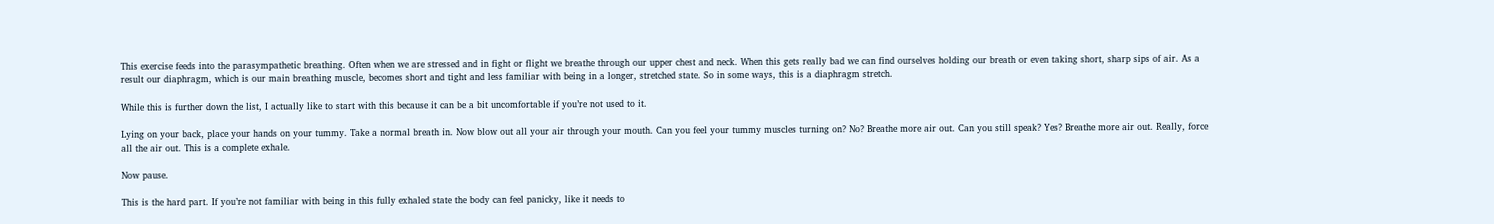This exercise feeds into the parasympathetic breathing. Often when we are stressed and in fight or flight we breathe through our upper chest and neck. When this gets really bad we can find ourselves holding our breath or even taking short, sharp sips of air. As a result our diaphragm, which is our main breathing muscle, becomes short and tight and less familiar with being in a longer, stretched state. So in some ways, this is a diaphragm stretch.

While this is further down the list, I actually like to start with this because it can be a bit uncomfortable if you’re not used to it.

Lying on your back, place your hands on your tummy. Take a normal breath in. Now blow out all your air through your mouth. Can you feel your tummy muscles turning on? No? Breathe more air out. Can you still speak? Yes? Breathe more air out. Really, force all the air out. This is a complete exhale.

Now pause.

This is the hard part. If you’re not familiar with being in this fully exhaled state the body can feel panicky, like it needs to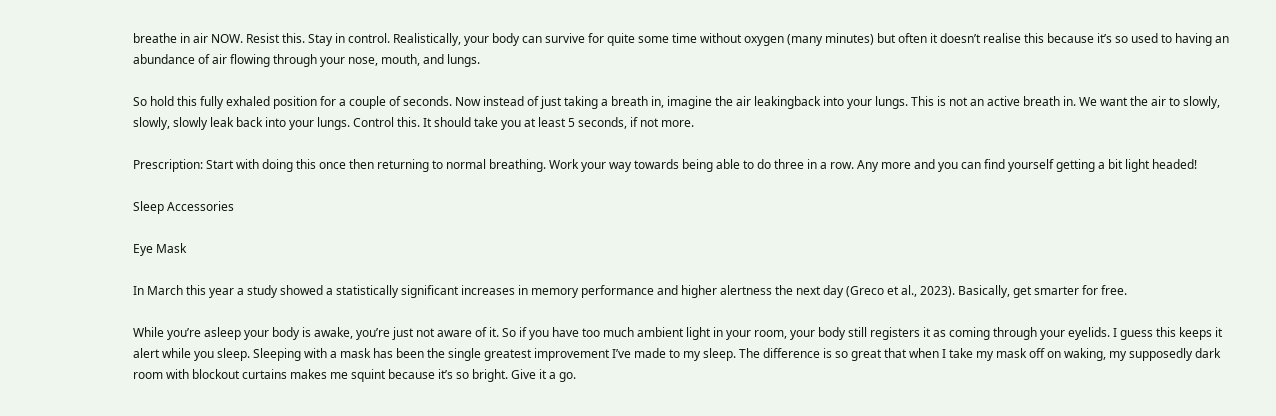breathe in air NOW. Resist this. Stay in control. Realistically, your body can survive for quite some time without oxygen (many minutes) but often it doesn’t realise this because it’s so used to having an abundance of air flowing through your nose, mouth, and lungs.

So hold this fully exhaled position for a couple of seconds. Now instead of just taking a breath in, imagine the air leakingback into your lungs. This is not an active breath in. We want the air to slowly, slowly, slowly leak back into your lungs. Control this. It should take you at least 5 seconds, if not more.

Prescription: Start with doing this once then returning to normal breathing. Work your way towards being able to do three in a row. Any more and you can find yourself getting a bit light headed!

Sleep Accessories

Eye Mask

In March this year a study showed a statistically significant increases in memory performance and higher alertness the next day (Greco et al., 2023). Basically, get smarter for free.

While you’re asleep your body is awake, you’re just not aware of it. So if you have too much ambient light in your room, your body still registers it as coming through your eyelids. I guess this keeps it alert while you sleep. Sleeping with a mask has been the single greatest improvement I’ve made to my sleep. The difference is so great that when I take my mask off on waking, my supposedly dark room with blockout curtains makes me squint because it’s so bright. Give it a go.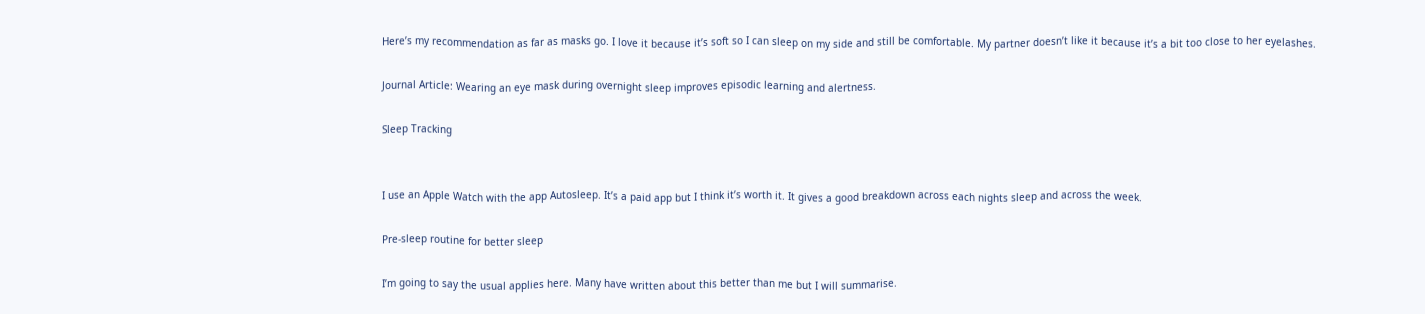Here’s my recommendation as far as masks go. I love it because it’s soft so I can sleep on my side and still be comfortable. My partner doesn’t like it because it’s a bit too close to her eyelashes.

Journal Article: Wearing an eye mask during overnight sleep improves episodic learning and alertness.

Sleep Tracking


I use an Apple Watch with the app Autosleep. It’s a paid app but I think it’s worth it. It gives a good breakdown across each nights sleep and across the week.

Pre-sleep routine for better sleep

I’m going to say the usual applies here. Many have written about this better than me but I will summarise.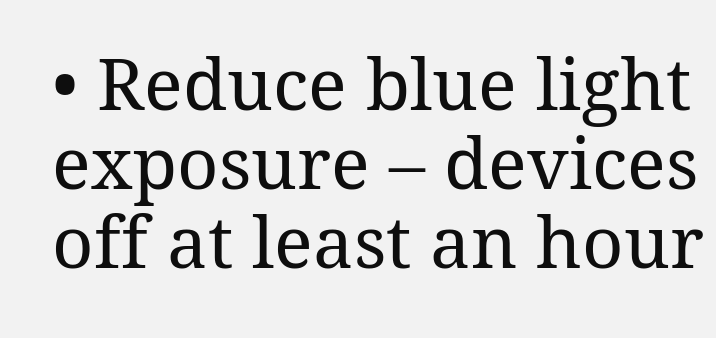• Reduce blue light exposure – devices off at least an hour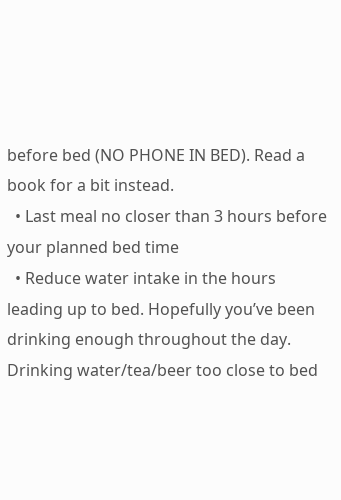before bed (NO PHONE IN BED). Read a book for a bit instead.
  • Last meal no closer than 3 hours before your planned bed time
  • Reduce water intake in the hours leading up to bed. Hopefully you’ve been drinking enough throughout the day. Drinking water/tea/beer too close to bed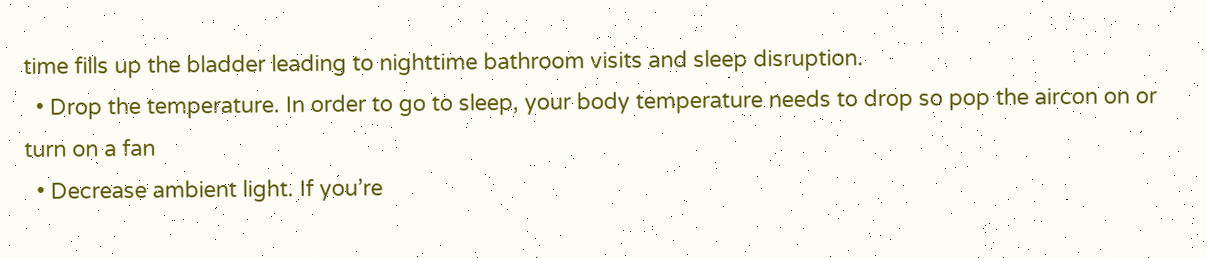time fills up the bladder leading to nighttime bathroom visits and sleep disruption.
  • Drop the temperature. In order to go to sleep, your body temperature needs to drop so pop the aircon on or turn on a fan
  • Decrease ambient light. If you’re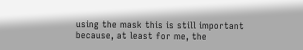using the mask this is still important because, at least for me, the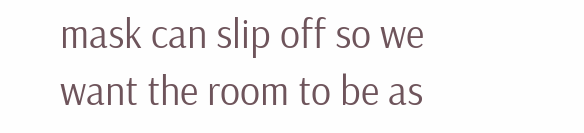mask can slip off so we want the room to be as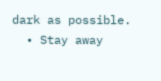dark as possible.
  • Stay away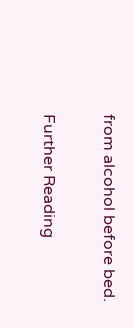from alcohol before bed.

Further Reading